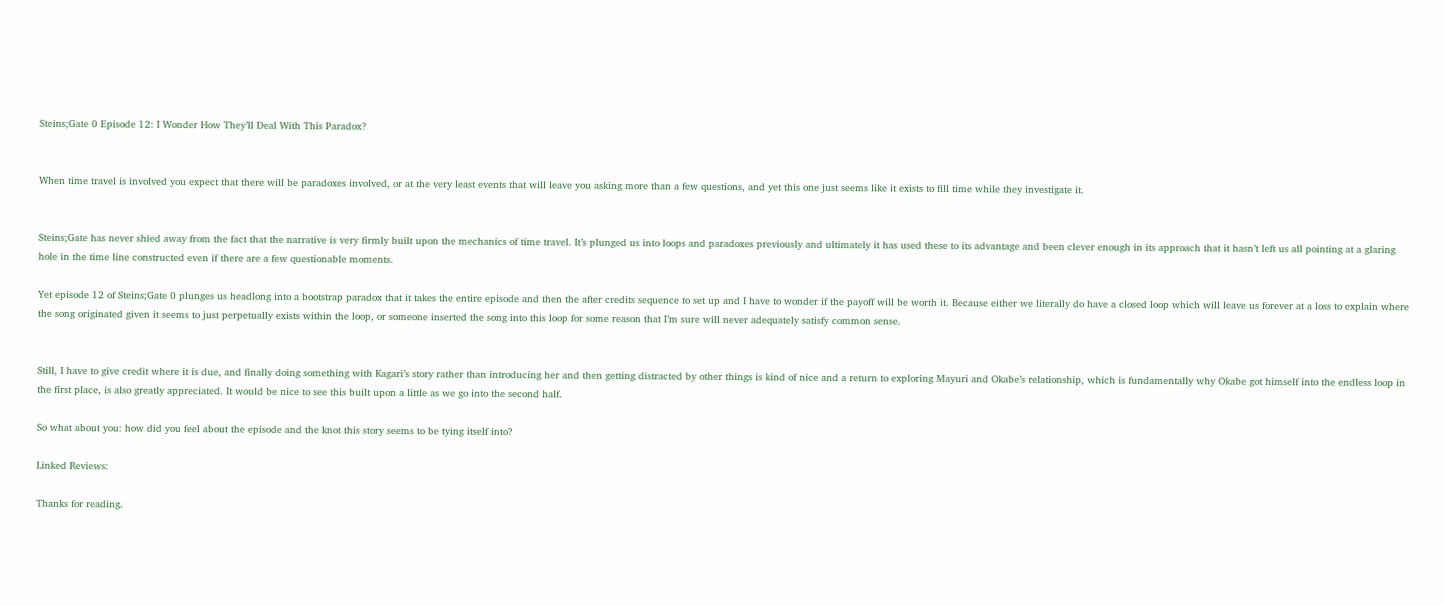Steins;Gate 0 Episode 12: I Wonder How They’ll Deal With This Paradox?


When time travel is involved you expect that there will be paradoxes involved, or at the very least events that will leave you asking more than a few questions, and yet this one just seems like it exists to fill time while they investigate it.


Steins;Gate has never shied away from the fact that the narrative is very firmly built upon the mechanics of time travel. It’s plunged us into loops and paradoxes previously and ultimately it has used these to its advantage and been clever enough in its approach that it hasn’t left us all pointing at a glaring hole in the time line constructed even if there are a few questionable moments.

Yet episode 12 of Steins;Gate 0 plunges us headlong into a bootstrap paradox that it takes the entire episode and then the after credits sequence to set up and I have to wonder if the payoff will be worth it. Because either we literally do have a closed loop which will leave us forever at a loss to explain where the song originated given it seems to just perpetually exists within the loop, or someone inserted the song into this loop for some reason that I’m sure will never adequately satisfy common sense.


Still, I have to give credit where it is due, and finally doing something with Kagari’s story rather than introducing her and then getting distracted by other things is kind of nice and a return to exploring Mayuri and Okabe’s relationship, which is fundamentally why Okabe got himself into the endless loop in the first place, is also greatly appreciated. It would be nice to see this built upon a little as we go into the second half.

So what about you: how did you feel about the episode and the knot this story seems to be tying itself into?

Linked Reviews:

Thanks for reading.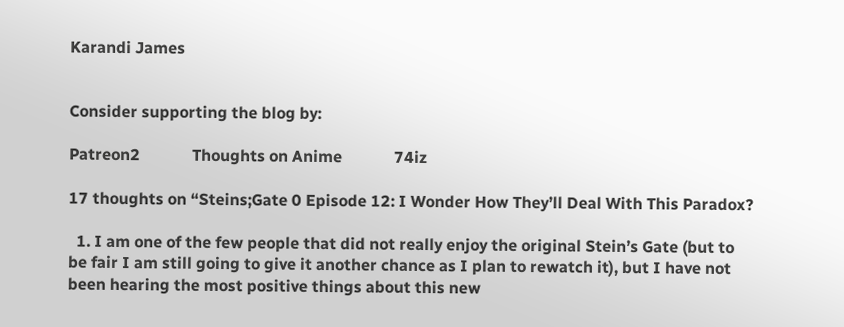Karandi James


Consider supporting the blog by:

Patreon2             Thoughts on Anime             74iz

17 thoughts on “Steins;Gate 0 Episode 12: I Wonder How They’ll Deal With This Paradox?

  1. I am one of the few people that did not really enjoy the original Stein’s Gate (but to be fair I am still going to give it another chance as I plan to rewatch it), but I have not been hearing the most positive things about this new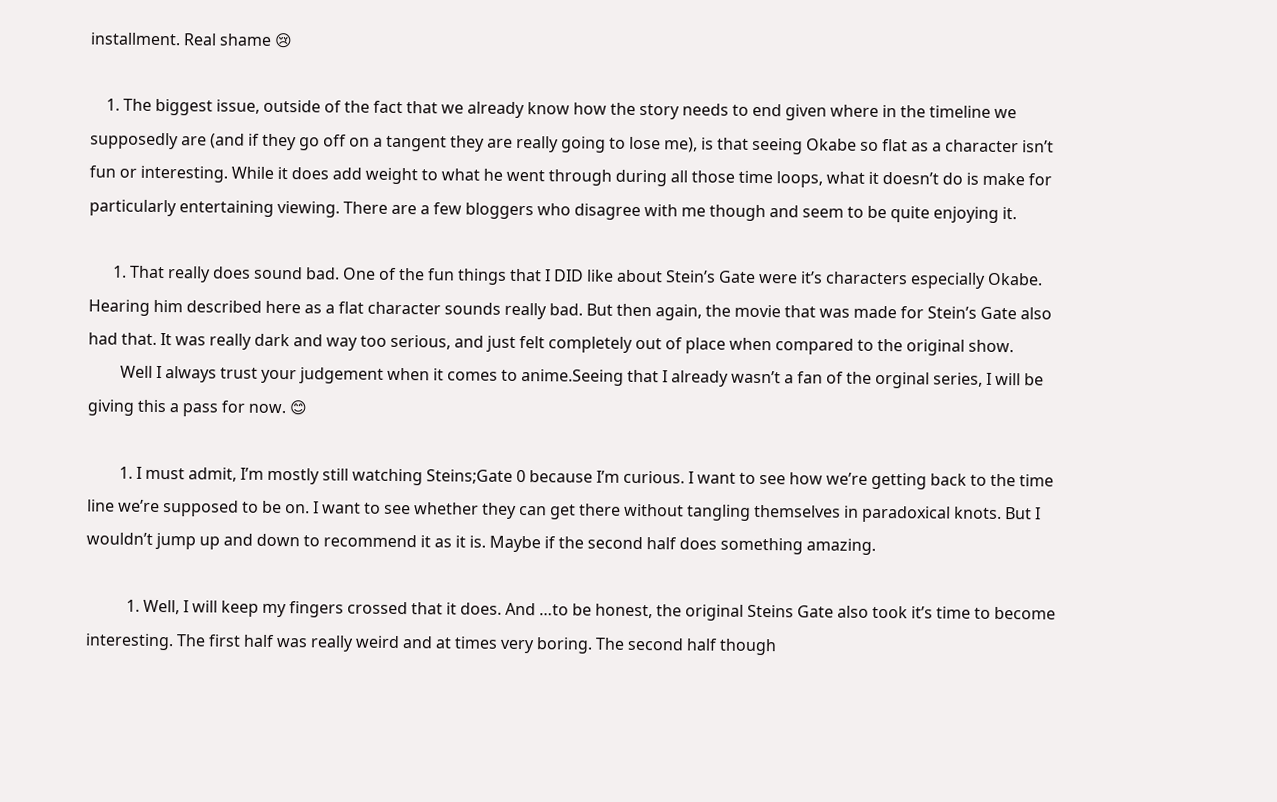installment. Real shame 😢

    1. The biggest issue, outside of the fact that we already know how the story needs to end given where in the timeline we supposedly are (and if they go off on a tangent they are really going to lose me), is that seeing Okabe so flat as a character isn’t fun or interesting. While it does add weight to what he went through during all those time loops, what it doesn’t do is make for particularly entertaining viewing. There are a few bloggers who disagree with me though and seem to be quite enjoying it.

      1. That really does sound bad. One of the fun things that I DID like about Stein’s Gate were it’s characters especially Okabe. Hearing him described here as a flat character sounds really bad. But then again, the movie that was made for Stein’s Gate also had that. It was really dark and way too serious, and just felt completely out of place when compared to the original show.
        Well I always trust your judgement when it comes to anime.Seeing that I already wasn’t a fan of the orginal series, I will be giving this a pass for now. 😊

        1. I must admit, I’m mostly still watching Steins;Gate 0 because I’m curious. I want to see how we’re getting back to the time line we’re supposed to be on. I want to see whether they can get there without tangling themselves in paradoxical knots. But I wouldn’t jump up and down to recommend it as it is. Maybe if the second half does something amazing.

          1. Well, I will keep my fingers crossed that it does. And …to be honest, the original Steins Gate also took it’s time to become interesting. The first half was really weird and at times very boring. The second half though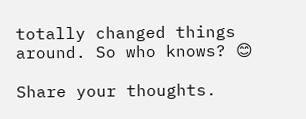totally changed things around. So who knows? 😊

Share your thoughts.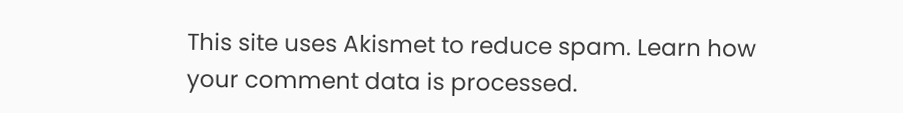This site uses Akismet to reduce spam. Learn how your comment data is processed.